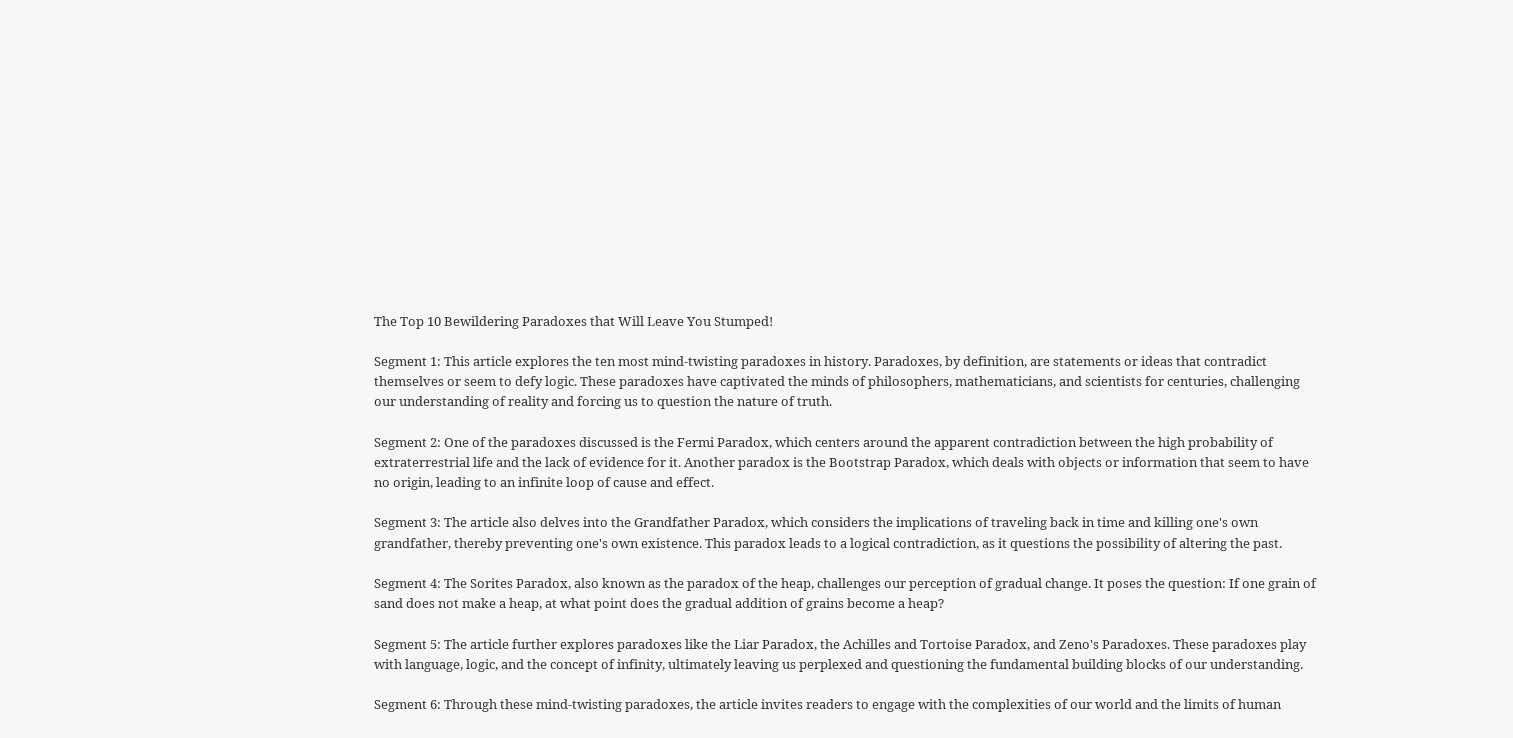The Top 10 Bewildering Paradoxes that Will Leave You Stumped!

Segment 1: This article explores the ten most mind-twisting paradoxes in history. Paradoxes, by definition, are statements or ideas that contradict themselves or seem to defy logic. These paradoxes have captivated the minds of philosophers, mathematicians, and scientists for centuries, challenging our understanding of reality and forcing us to question the nature of truth.

Segment 2: One of the paradoxes discussed is the Fermi Paradox, which centers around the apparent contradiction between the high probability of extraterrestrial life and the lack of evidence for it. Another paradox is the Bootstrap Paradox, which deals with objects or information that seem to have no origin, leading to an infinite loop of cause and effect.

Segment 3: The article also delves into the Grandfather Paradox, which considers the implications of traveling back in time and killing one's own grandfather, thereby preventing one's own existence. This paradox leads to a logical contradiction, as it questions the possibility of altering the past.

Segment 4: The Sorites Paradox, also known as the paradox of the heap, challenges our perception of gradual change. It poses the question: If one grain of sand does not make a heap, at what point does the gradual addition of grains become a heap?

Segment 5: The article further explores paradoxes like the Liar Paradox, the Achilles and Tortoise Paradox, and Zeno's Paradoxes. These paradoxes play with language, logic, and the concept of infinity, ultimately leaving us perplexed and questioning the fundamental building blocks of our understanding.

Segment 6: Through these mind-twisting paradoxes, the article invites readers to engage with the complexities of our world and the limits of human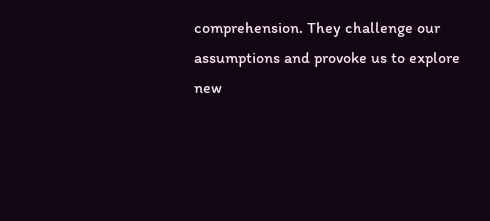comprehension. They challenge our assumptions and provoke us to explore new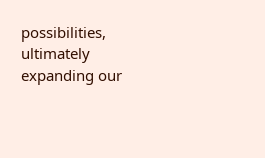possibilities, ultimately expanding our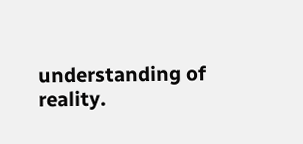understanding of reality.